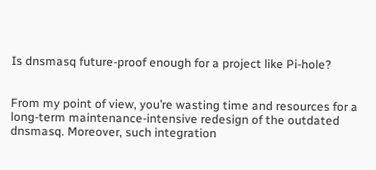Is dnsmasq future-proof enough for a project like Pi-hole?


From my point of view, you’re wasting time and resources for a long-term maintenance-intensive redesign of the outdated dnsmasq. Moreover, such integration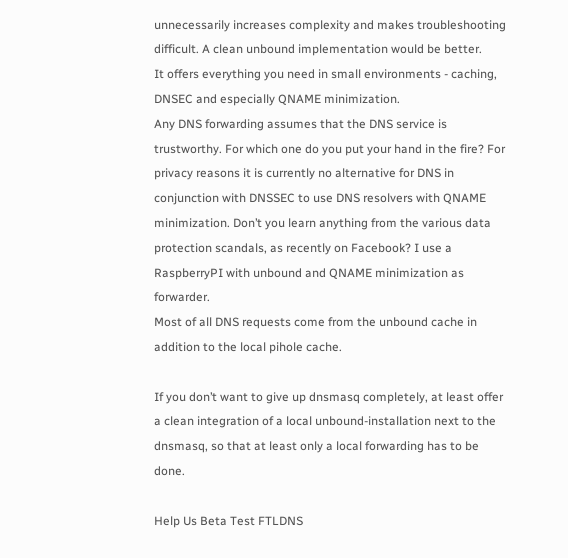unnecessarily increases complexity and makes troubleshooting difficult. A clean unbound implementation would be better.
It offers everything you need in small environments - caching, DNSEC and especially QNAME minimization.
Any DNS forwarding assumes that the DNS service is trustworthy. For which one do you put your hand in the fire? For privacy reasons it is currently no alternative for DNS in conjunction with DNSSEC to use DNS resolvers with QNAME minimization. Don’t you learn anything from the various data protection scandals, as recently on Facebook? I use a RaspberryPI with unbound and QNAME minimization as forwarder.
Most of all DNS requests come from the unbound cache in addition to the local pihole cache.

If you don’t want to give up dnsmasq completely, at least offer a clean integration of a local unbound-installation next to the dnsmasq, so that at least only a local forwarding has to be done.

Help Us Beta Test FTLDNS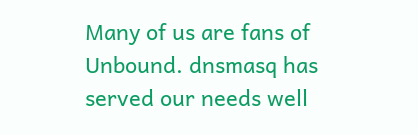Many of us are fans of Unbound. dnsmasq has served our needs well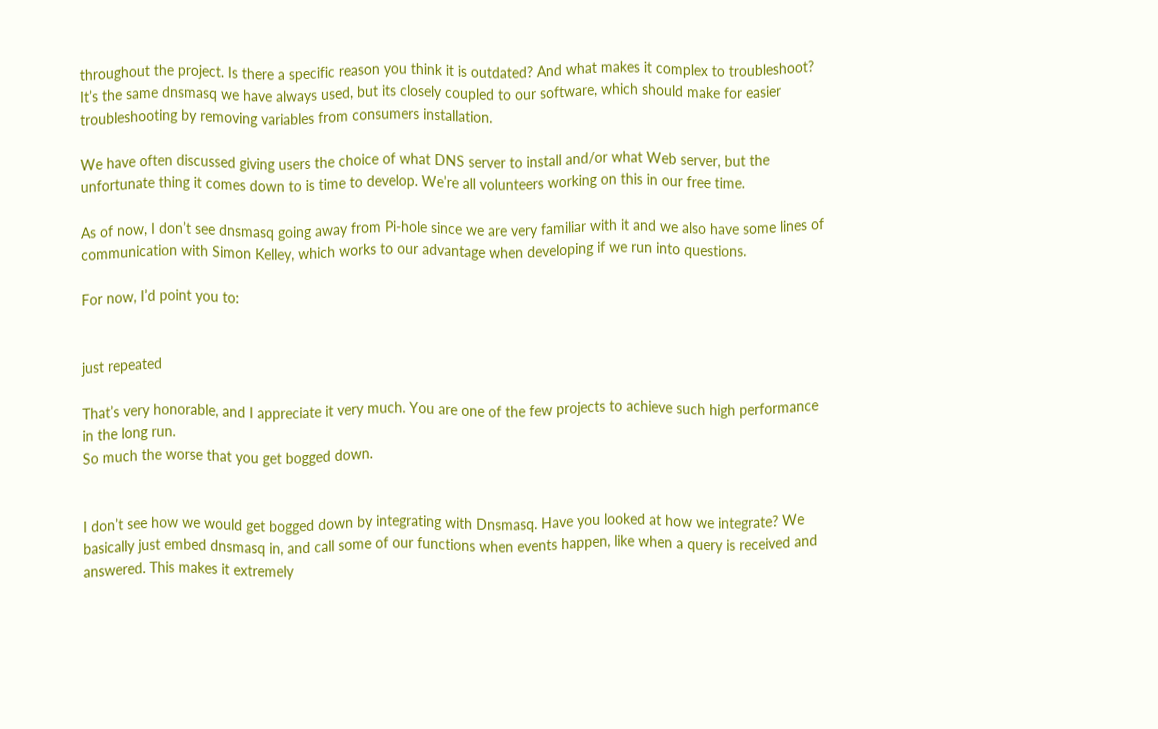throughout the project. Is there a specific reason you think it is outdated? And what makes it complex to troubleshoot? It’s the same dnsmasq we have always used, but its closely coupled to our software, which should make for easier troubleshooting by removing variables from consumers installation.

We have often discussed giving users the choice of what DNS server to install and/or what Web server, but the unfortunate thing it comes down to is time to develop. We’re all volunteers working on this in our free time.

As of now, I don’t see dnsmasq going away from Pi-hole since we are very familiar with it and we also have some lines of communication with Simon Kelley, which works to our advantage when developing if we run into questions.

For now, I’d point you to:


just repeated

That’s very honorable, and I appreciate it very much. You are one of the few projects to achieve such high performance in the long run.
So much the worse that you get bogged down.


I don’t see how we would get bogged down by integrating with Dnsmasq. Have you looked at how we integrate? We basically just embed dnsmasq in, and call some of our functions when events happen, like when a query is received and answered. This makes it extremely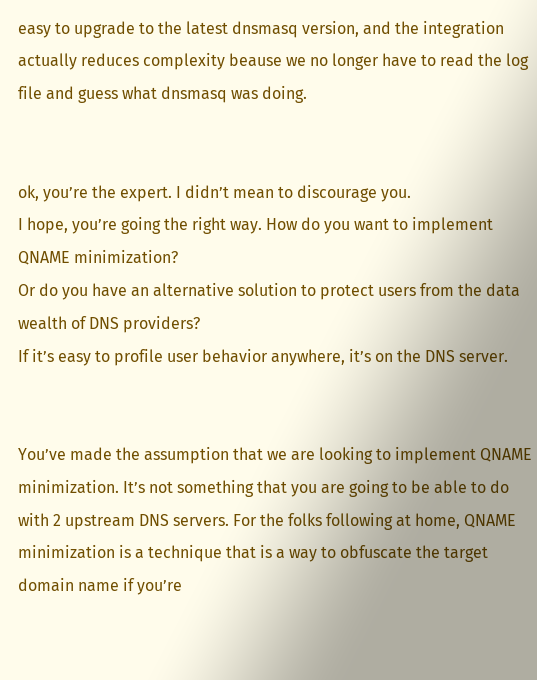easy to upgrade to the latest dnsmasq version, and the integration actually reduces complexity beause we no longer have to read the log file and guess what dnsmasq was doing.


ok, you’re the expert. I didn’t mean to discourage you.
I hope, you’re going the right way. How do you want to implement QNAME minimization?
Or do you have an alternative solution to protect users from the data wealth of DNS providers?
If it’s easy to profile user behavior anywhere, it’s on the DNS server.


You’ve made the assumption that we are looking to implement QNAME minimization. It’s not something that you are going to be able to do with 2 upstream DNS servers. For the folks following at home, QNAME minimization is a technique that is a way to obfuscate the target domain name if you’re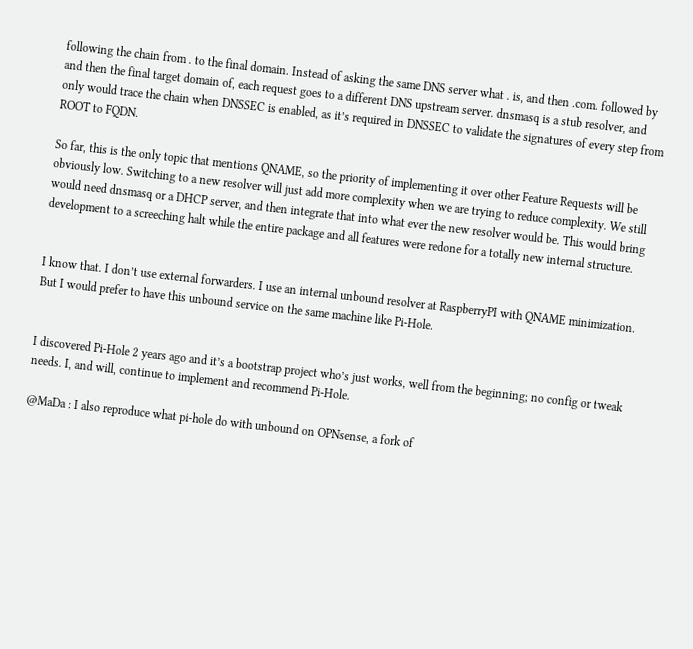following the chain from . to the final domain. Instead of asking the same DNS server what . is, and then .com. followed by and then the final target domain of, each request goes to a different DNS upstream server. dnsmasq is a stub resolver, and only would trace the chain when DNSSEC is enabled, as it’s required in DNSSEC to validate the signatures of every step from ROOT to FQDN.

So far, this is the only topic that mentions QNAME, so the priority of implementing it over other Feature Requests will be obviously low. Switching to a new resolver will just add more complexity when we are trying to reduce complexity. We still would need dnsmasq or a DHCP server, and then integrate that into what ever the new resolver would be. This would bring development to a screeching halt while the entire package and all features were redone for a totally new internal structure.


I know that. I don’t use external forwarders. I use an internal unbound resolver at RaspberryPI with QNAME minimization. But I would prefer to have this unbound service on the same machine like Pi-Hole.


I discovered Pi-Hole 2 years ago and it’s a bootstrap project who’s just works, well from the beginning; no config or tweak needs. I, and will, continue to implement and recommend Pi-Hole.

@MaDa : I also reproduce what pi-hole do with unbound on OPNsense, a fork of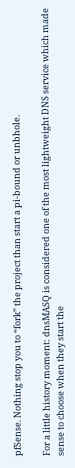pfSense. Nothing stop you to “fork” the project than start a pi-bound or unbhole.

For a little history moment: dnsMASQ is considered one of the most lightweight DNS service which made sense to choose when they start the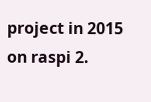project in 2015 on raspi 2.